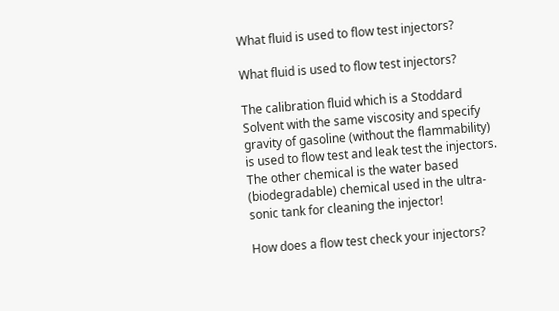What fluid is used to flow test injectors?

What fluid is used to flow test injectors?

The calibration fluid which is a Stoddard Solvent with the same viscosity and specify gravity of gasoline (without the flammability) is used to flow test and leak test the injectors. The other chemical is the water based (biodegradable) chemical used in the ultra-sonic tank for cleaning the injector!

How does a flow test check your injectors?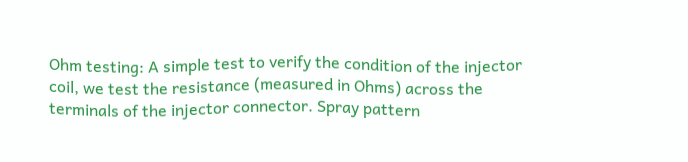Ohm testing: A simple test to verify the condition of the injector coil, we test the resistance (measured in Ohms) across the terminals of the injector connector. Spray pattern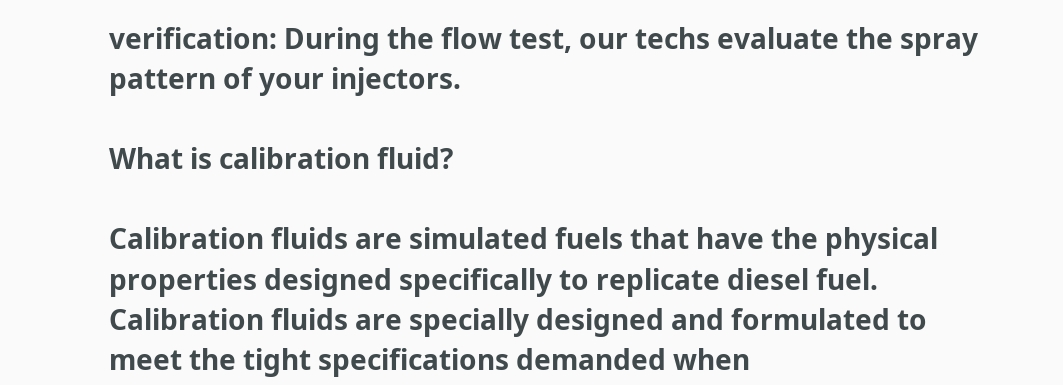verification: During the flow test, our techs evaluate the spray pattern of your injectors.

What is calibration fluid?

Calibration fluids are simulated fuels that have the physical properties designed specifically to replicate diesel fuel. Calibration fluids are specially designed and formulated to meet the tight specifications demanded when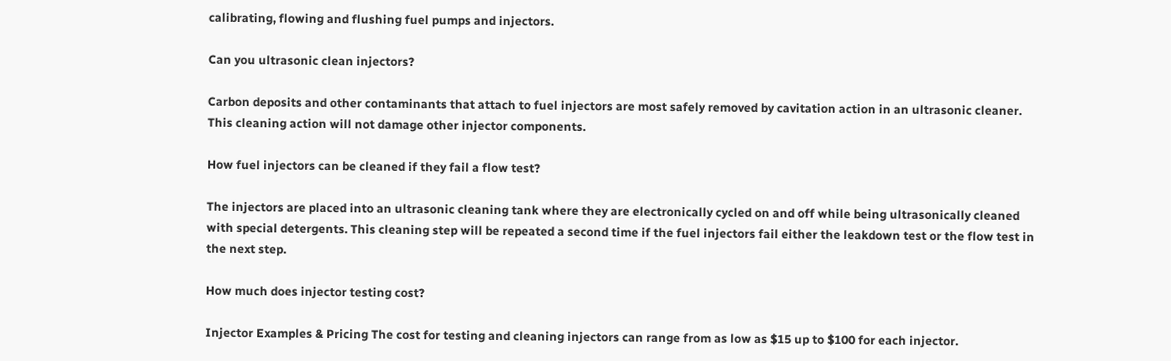calibrating, flowing and flushing fuel pumps and injectors.

Can you ultrasonic clean injectors?

Carbon deposits and other contaminants that attach to fuel injectors are most safely removed by cavitation action in an ultrasonic cleaner. This cleaning action will not damage other injector components.

How fuel injectors can be cleaned if they fail a flow test?

The injectors are placed into an ultrasonic cleaning tank where they are electronically cycled on and off while being ultrasonically cleaned with special detergents. This cleaning step will be repeated a second time if the fuel injectors fail either the leakdown test or the flow test in the next step.

How much does injector testing cost?

Injector Examples & Pricing The cost for testing and cleaning injectors can range from as low as $15 up to $100 for each injector.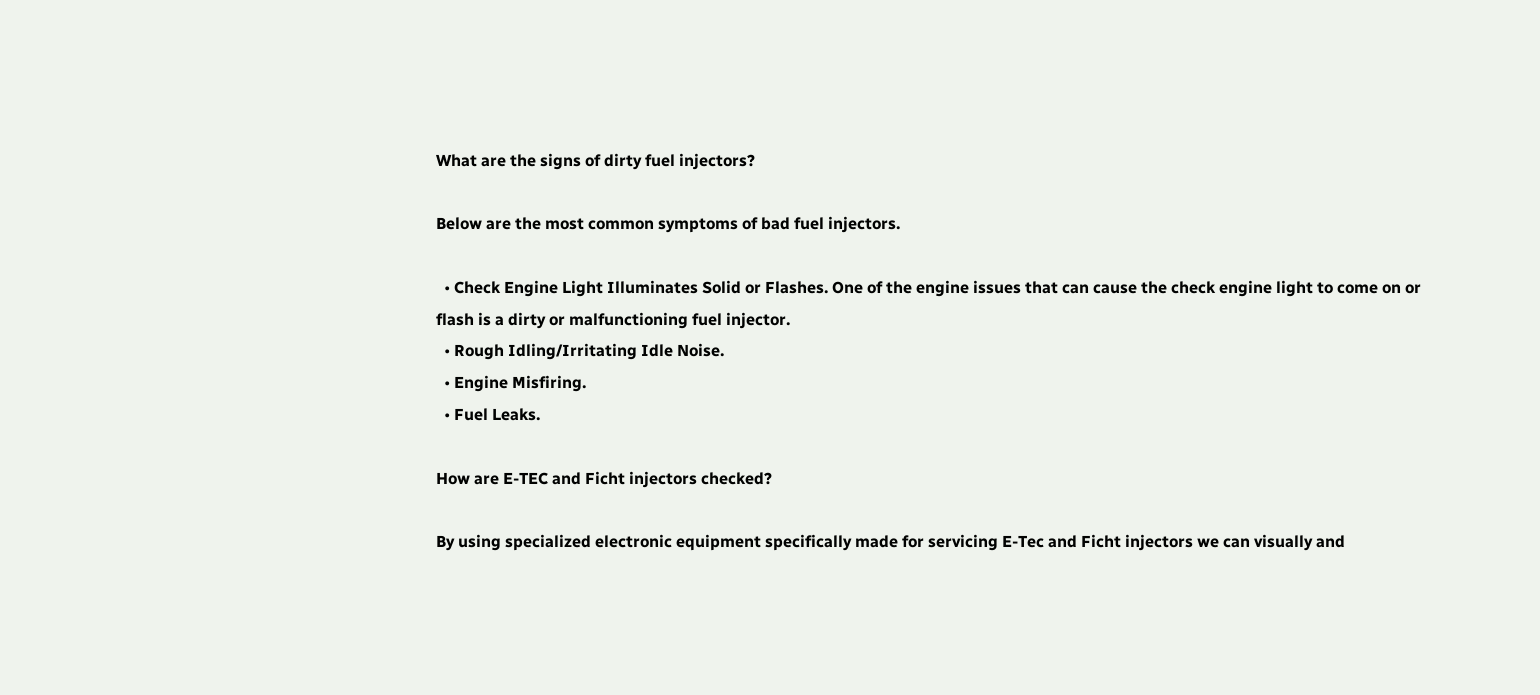What are the signs of dirty fuel injectors?

Below are the most common symptoms of bad fuel injectors.

  • Check Engine Light Illuminates Solid or Flashes. One of the engine issues that can cause the check engine light to come on or flash is a dirty or malfunctioning fuel injector.
  • Rough Idling/Irritating Idle Noise.
  • Engine Misfiring.
  • Fuel Leaks.

How are E-TEC and Ficht injectors checked?

By using specialized electronic equipment specifically made for servicing E-Tec and Ficht injectors we can visually and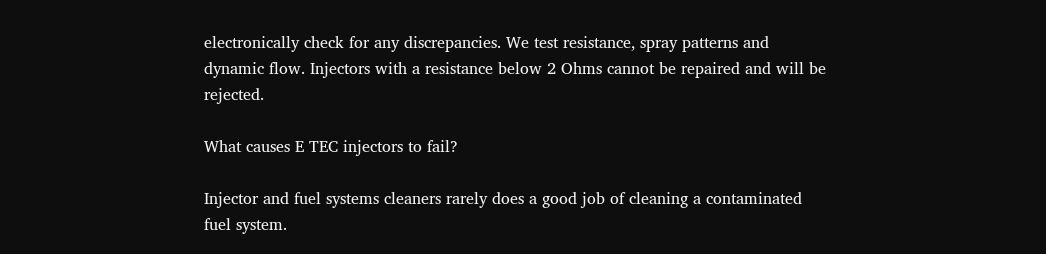electronically check for any discrepancies. We test resistance, spray patterns and dynamic flow. Injectors with a resistance below 2 Ohms cannot be repaired and will be rejected.

What causes E TEC injectors to fail?

Injector and fuel systems cleaners rarely does a good job of cleaning a contaminated fuel system.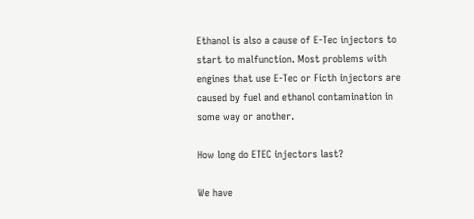Ethanol is also a cause of E-Tec injectors to start to malfunction. Most problems with engines that use E-Tec or Ficth injectors are caused by fuel and ethanol contamination in some way or another.

How long do ETEC injectors last?

We have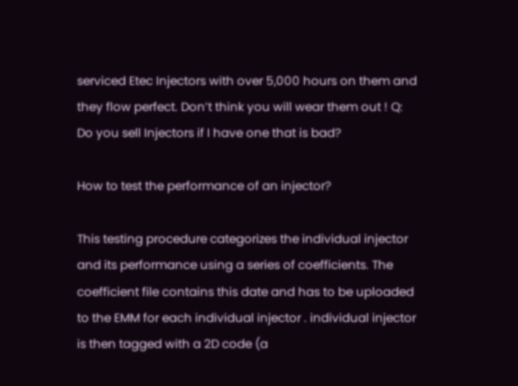serviced Etec Injectors with over 5,000 hours on them and they flow perfect. Don’t think you will wear them out ! Q: Do you sell Injectors if I have one that is bad?

How to test the performance of an injector?

This testing procedure categorizes the individual injector and its performance using a series of coefficients. The coefficient file contains this date and has to be uploaded to the EMM for each individual injector . individual injector is then tagged with a 2D code (a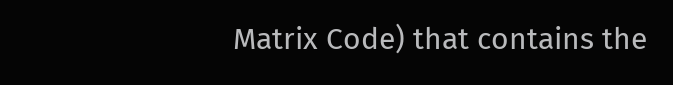Matrix Code) that contains the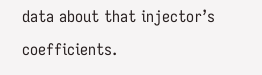data about that injector’s coefficients.